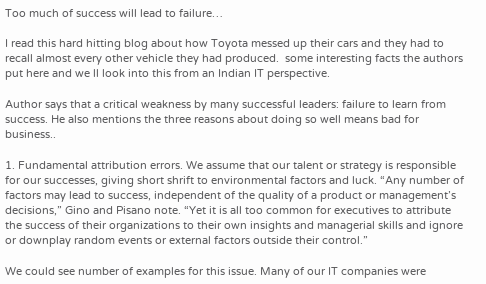Too much of success will lead to failure…

I read this hard hitting blog about how Toyota messed up their cars and they had to recall almost every other vehicle they had produced.  some interesting facts the authors put here and we ll look into this from an Indian IT perspective.

Author says that a critical weakness by many successful leaders: failure to learn from success. He also mentions the three reasons about doing so well means bad for business..

1. Fundamental attribution errors. We assume that our talent or strategy is responsible for our successes, giving short shrift to environmental factors and luck. “Any number of factors may lead to success, independent of the quality of a product or management’s decisions,” Gino and Pisano note. “Yet it is all too common for executives to attribute the success of their organizations to their own insights and managerial skills and ignore or downplay random events or external factors outside their control.”

We could see number of examples for this issue. Many of our IT companies were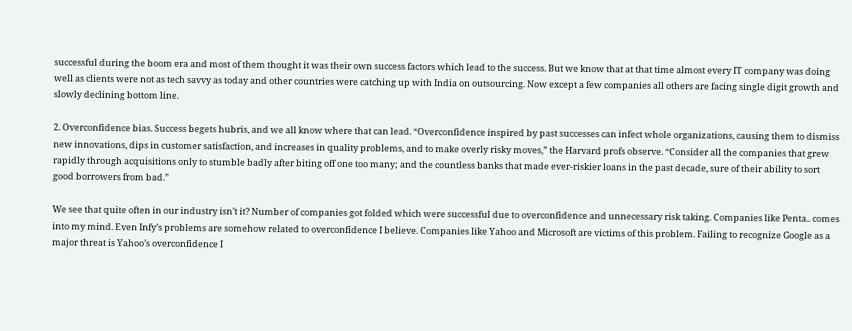successful during the boom era and most of them thought it was their own success factors which lead to the success. But we know that at that time almost every IT company was doing well as clients were not as tech savvy as today and other countries were catching up with India on outsourcing. Now except a few companies all others are facing single digit growth and slowly declining bottom line.

2. Overconfidence bias. Success begets hubris, and we all know where that can lead. “Overconfidence inspired by past successes can infect whole organizations, causing them to dismiss new innovations, dips in customer satisfaction, and increases in quality problems, and to make overly risky moves,” the Harvard profs observe. “Consider all the companies that grew rapidly through acquisitions only to stumble badly after biting off one too many; and the countless banks that made ever-riskier loans in the past decade, sure of their ability to sort good borrowers from bad.”

We see that quite often in our industry isn’t it? Number of companies got folded which were successful due to overconfidence and unnecessary risk taking. Companies like Penta.. comes into my mind. Even Infy’s problems are somehow related to overconfidence I believe. Companies like Yahoo and Microsoft are victims of this problem. Failing to recognize Google as a major threat is Yahoo’s overconfidence I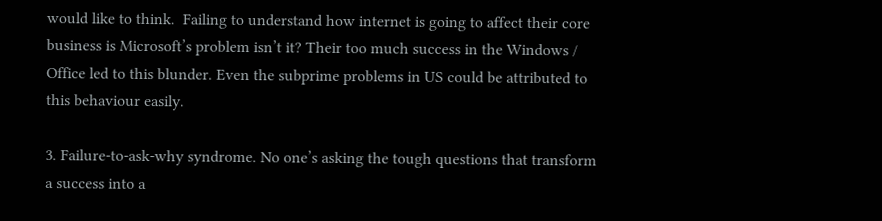would like to think.  Failing to understand how internet is going to affect their core business is Microsoft’s problem isn’t it? Their too much success in the Windows / Office led to this blunder. Even the subprime problems in US could be attributed to this behaviour easily.

3. Failure-to-ask-why syndrome. No one’s asking the tough questions that transform a success into a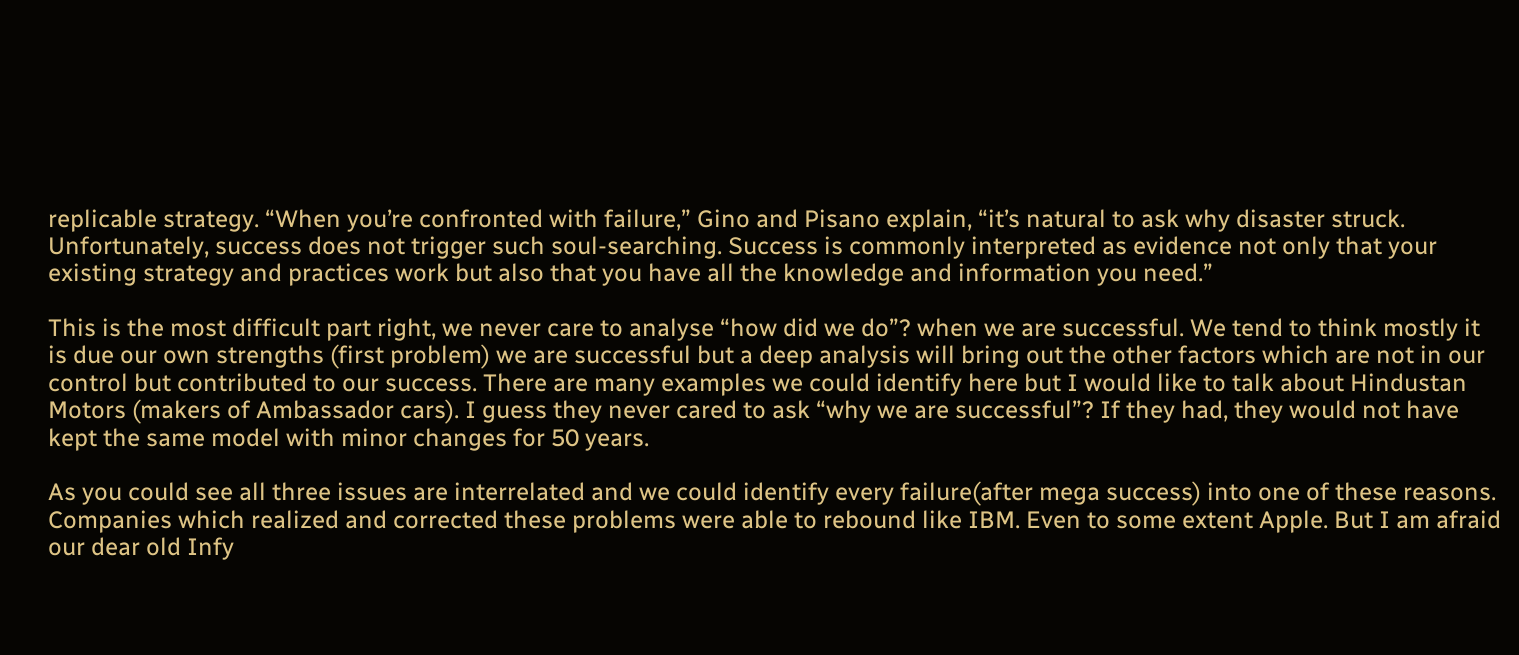replicable strategy. “When you’re confronted with failure,” Gino and Pisano explain, “it’s natural to ask why disaster struck. Unfortunately, success does not trigger such soul-searching. Success is commonly interpreted as evidence not only that your existing strategy and practices work but also that you have all the knowledge and information you need.”

This is the most difficult part right, we never care to analyse “how did we do”? when we are successful. We tend to think mostly it is due our own strengths (first problem) we are successful but a deep analysis will bring out the other factors which are not in our control but contributed to our success. There are many examples we could identify here but I would like to talk about Hindustan Motors (makers of Ambassador cars). I guess they never cared to ask “why we are successful”? If they had, they would not have kept the same model with minor changes for 50 years.

As you could see all three issues are interrelated and we could identify every failure(after mega success) into one of these reasons.  Companies which realized and corrected these problems were able to rebound like IBM. Even to some extent Apple. But I am afraid our dear old Infy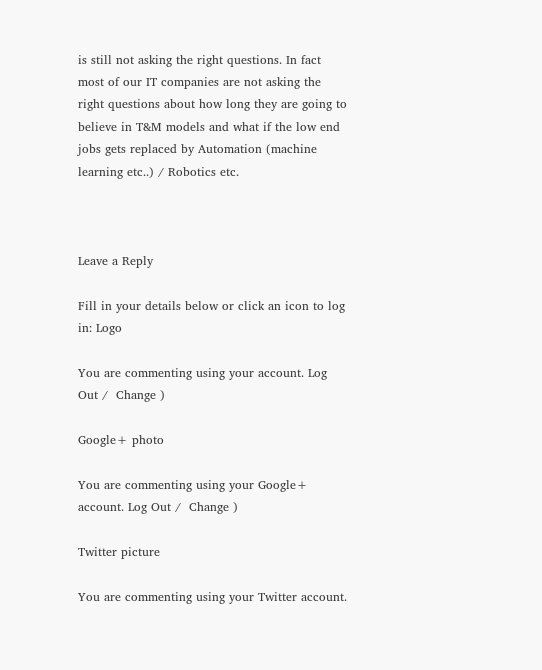is still not asking the right questions. In fact most of our IT companies are not asking the right questions about how long they are going to believe in T&M models and what if the low end jobs gets replaced by Automation (machine learning etc..) / Robotics etc.



Leave a Reply

Fill in your details below or click an icon to log in: Logo

You are commenting using your account. Log Out /  Change )

Google+ photo

You are commenting using your Google+ account. Log Out /  Change )

Twitter picture

You are commenting using your Twitter account.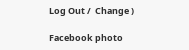Log Out /  Change )

Facebook photo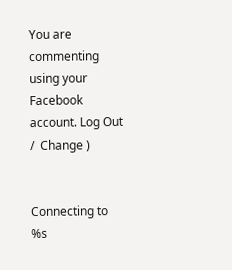You are commenting using your Facebook account. Log Out /  Change )


Connecting to %s